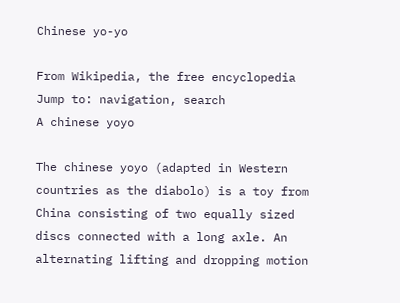Chinese yo-yo

From Wikipedia, the free encyclopedia
Jump to: navigation, search
A chinese yoyo

The chinese yoyo (adapted in Western countries as the diabolo) is a toy from China consisting of two equally sized discs connected with a long axle. An alternating lifting and dropping motion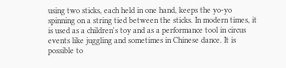using two sticks, each held in one hand, keeps the yo-yo spinning on a string tied between the sticks. In modern times, it is used as a children's toy and as a performance tool in circus events like juggling and sometimes in Chinese dance. It is possible to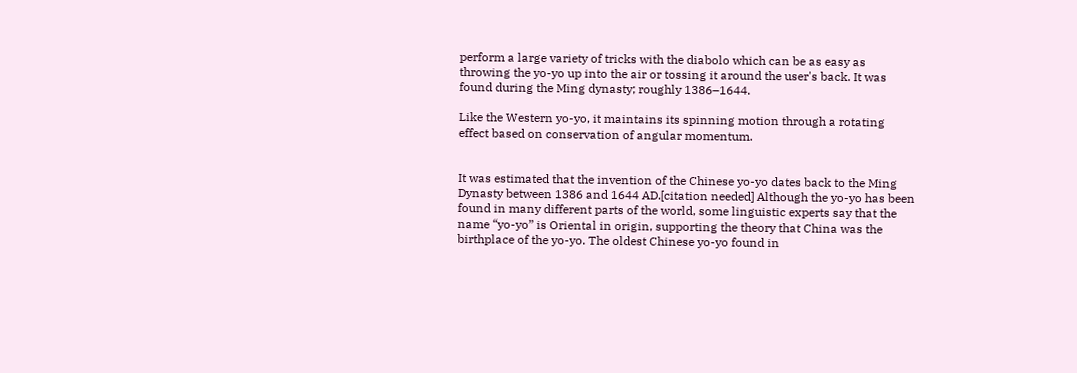perform a large variety of tricks with the diabolo which can be as easy as throwing the yo-yo up into the air or tossing it around the user's back. It was found during the Ming dynasty; roughly 1386–1644.

Like the Western yo-yo, it maintains its spinning motion through a rotating effect based on conservation of angular momentum.


It was estimated that the invention of the Chinese yo-yo dates back to the Ming Dynasty between 1386 and 1644 AD.[citation needed] Although the yo-yo has been found in many different parts of the world, some linguistic experts say that the name “yo-yo” is Oriental in origin, supporting the theory that China was the birthplace of the yo-yo. The oldest Chinese yo-yo found in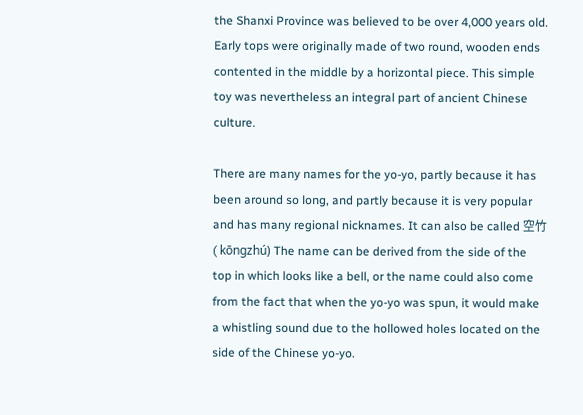the Shanxi Province was believed to be over 4,000 years old. Early tops were originally made of two round, wooden ends contented in the middle by a horizontal piece. This simple toy was nevertheless an integral part of ancient Chinese culture.

There are many names for the yo-yo, partly because it has been around so long, and partly because it is very popular and has many regional nicknames. It can also be called 空竹( kōngzhú) The name can be derived from the side of the top in which looks like a bell, or the name could also come from the fact that when the yo-yo was spun, it would make a whistling sound due to the hollowed holes located on the side of the Chinese yo-yo.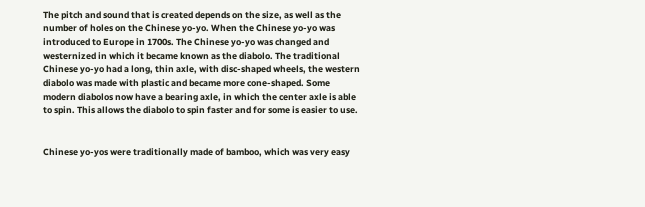The pitch and sound that is created depends on the size, as well as the number of holes on the Chinese yo-yo. When the Chinese yo-yo was introduced to Europe in 1700s. The Chinese yo-yo was changed and westernized in which it became known as the diabolo. The traditional Chinese yo-yo had a long, thin axle, with disc-shaped wheels, the western diabolo was made with plastic and became more cone-shaped. Some modern diabolos now have a bearing axle, in which the center axle is able to spin. This allows the diabolo to spin faster and for some is easier to use.


Chinese yo-yos were traditionally made of bamboo, which was very easy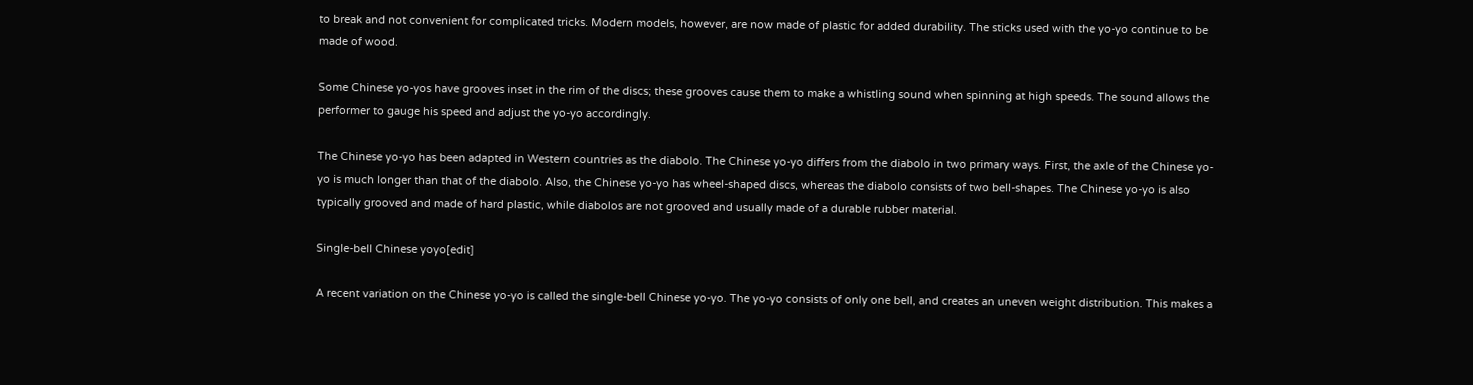to break and not convenient for complicated tricks. Modern models, however, are now made of plastic for added durability. The sticks used with the yo-yo continue to be made of wood.

Some Chinese yo-yos have grooves inset in the rim of the discs; these grooves cause them to make a whistling sound when spinning at high speeds. The sound allows the performer to gauge his speed and adjust the yo-yo accordingly.

The Chinese yo-yo has been adapted in Western countries as the diabolo. The Chinese yo-yo differs from the diabolo in two primary ways. First, the axle of the Chinese yo-yo is much longer than that of the diabolo. Also, the Chinese yo-yo has wheel-shaped discs, whereas the diabolo consists of two bell-shapes. The Chinese yo-yo is also typically grooved and made of hard plastic, while diabolos are not grooved and usually made of a durable rubber material.

Single-bell Chinese yoyo[edit]

A recent variation on the Chinese yo-yo is called the single-bell Chinese yo-yo. The yo-yo consists of only one bell, and creates an uneven weight distribution. This makes a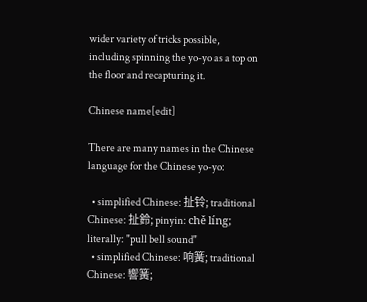wider variety of tricks possible, including spinning the yo-yo as a top on the floor and recapturing it.

Chinese name[edit]

There are many names in the Chinese language for the Chinese yo-yo:

  • simplified Chinese: 扯铃; traditional Chinese: 扯鈴; pinyin: chě líng; literally: "pull bell sound"
  • simplified Chinese: 响簧; traditional Chinese: 響簧;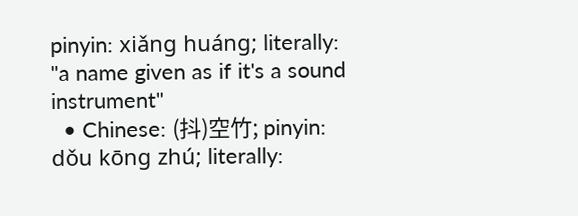pinyin: xiǎng huáng; literally: "a name given as if it's a sound instrument"
  • Chinese: (抖)空竹; pinyin: dǒu kōng zhú; literally: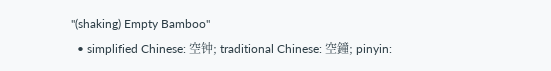"(shaking) Empty Bamboo"
  • simplified Chinese: 空钟; traditional Chinese: 空鐘; pinyin: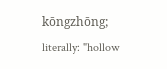kōngzhōng; literally: "hollow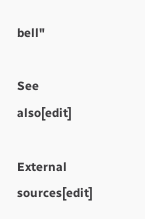bell"

See also[edit]

External sources[edit]